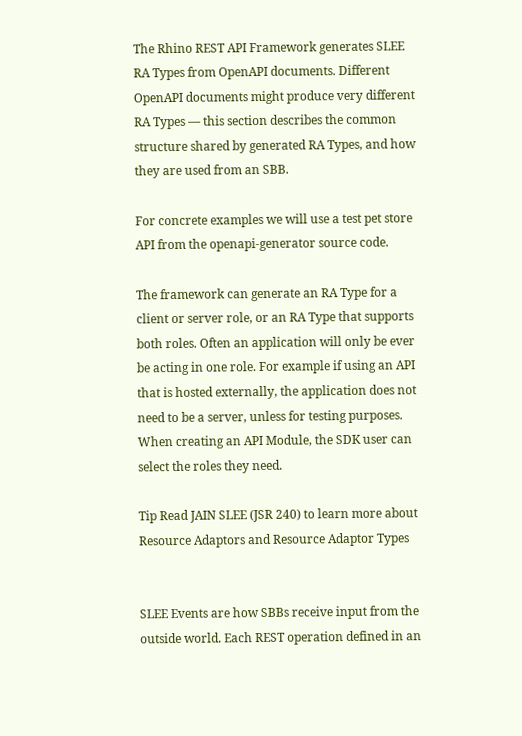The Rhino REST API Framework generates SLEE RA Types from OpenAPI documents. Different OpenAPI documents might produce very different RA Types — this section describes the common structure shared by generated RA Types, and how they are used from an SBB.

For concrete examples we will use a test pet store API from the openapi-generator source code.

The framework can generate an RA Type for a client or server role, or an RA Type that supports both roles. Often an application will only be ever be acting in one role. For example if using an API that is hosted externally, the application does not need to be a server, unless for testing purposes. When creating an API Module, the SDK user can select the roles they need.

Tip Read JAIN SLEE (JSR 240) to learn more about Resource Adaptors and Resource Adaptor Types


SLEE Events are how SBBs receive input from the outside world. Each REST operation defined in an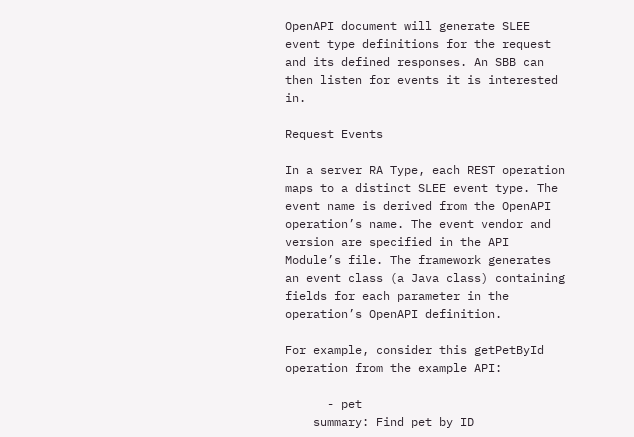OpenAPI document will generate SLEE event type definitions for the request and its defined responses. An SBB can then listen for events it is interested in.

Request Events

In a server RA Type, each REST operation maps to a distinct SLEE event type. The event name is derived from the OpenAPI operation’s name. The event vendor and version are specified in the API Module’s file. The framework generates an event class (a Java class) containing fields for each parameter in the operation’s OpenAPI definition.

For example, consider this getPetById operation from the example API:

      - pet
    summary: Find pet by ID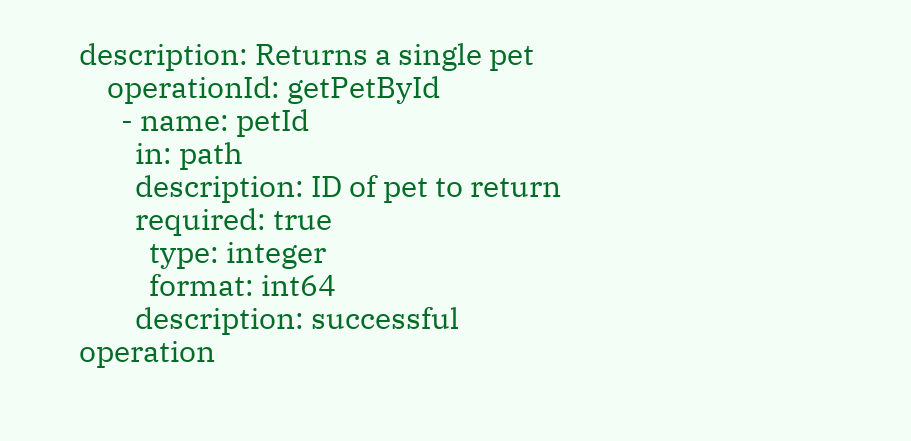description: Returns a single pet
    operationId: getPetById
      - name: petId
        in: path
        description: ID of pet to return
        required: true
          type: integer
          format: int64
        description: successful operation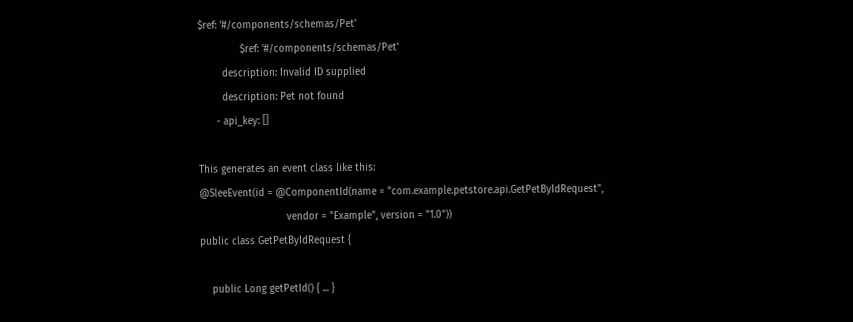$ref: '#/components/schemas/Pet'
              $ref: '#/components/schemas/Pet'
        description: Invalid ID supplied
        description: Pet not found
      - api_key: []

This generates an event class like this:
@SleeEvent(id = @ComponentId(name = "com.example.petstore.api.GetPetByIdRequest",
                             vendor = "Example", version = "1.0"))
public class GetPetByIdRequest {

    public Long getPetId() { ... }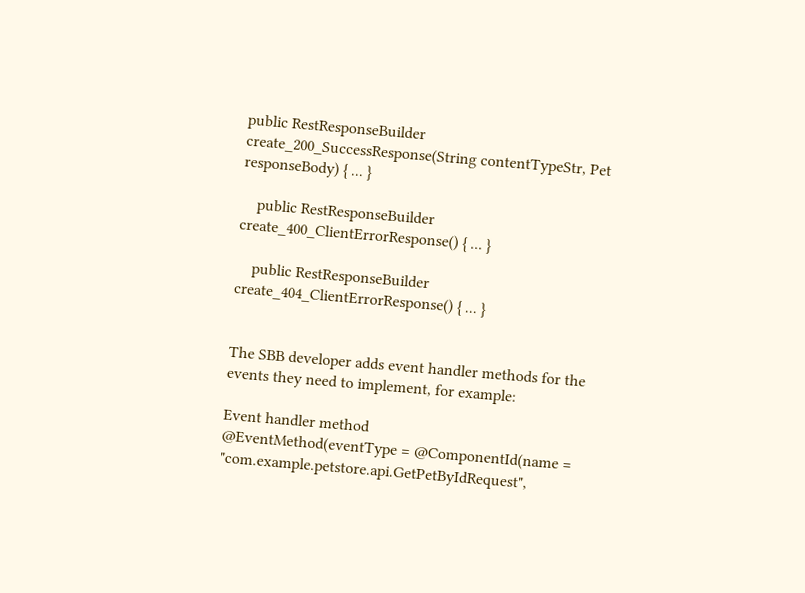public RestResponseBuilder create_200_SuccessResponse(String contentTypeStr, Pet responseBody) { ... }

    public RestResponseBuilder create_400_ClientErrorResponse() { ... }

    public RestResponseBuilder create_404_ClientErrorResponse() { ... }


The SBB developer adds event handler methods for the events they need to implement, for example:

Event handler method
@EventMethod(eventType = @ComponentId(name = "com.example.petstore.api.GetPetByIdRequest",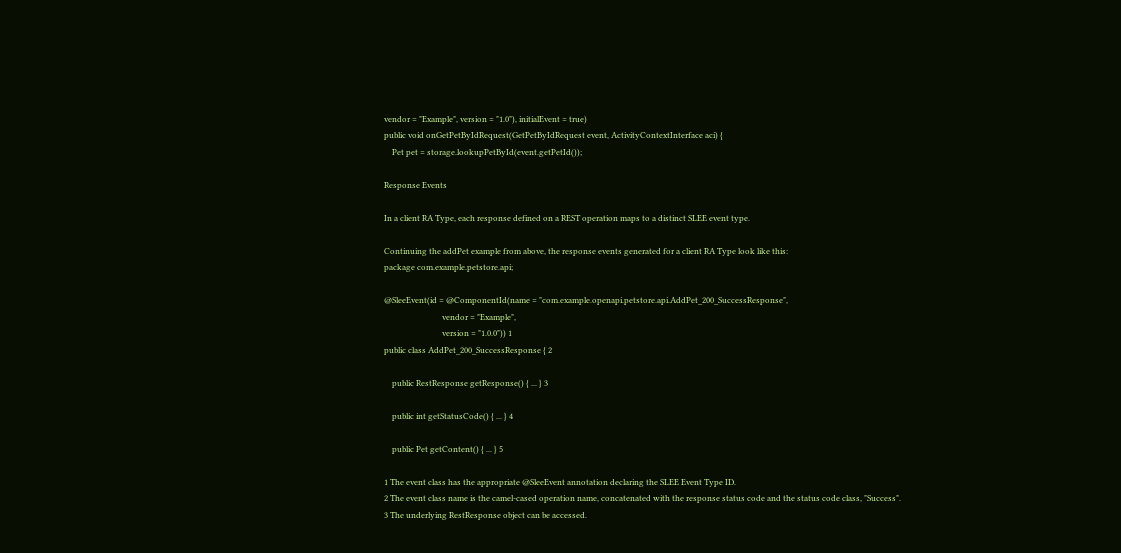vendor = "Example", version = "1.0"), initialEvent = true)
public void onGetPetByIdRequest(GetPetByIdRequest event, ActivityContextInterface aci) {
    Pet pet = storage.lookupPetById(event.getPetId());

Response Events

In a client RA Type, each response defined on a REST operation maps to a distinct SLEE event type.

Continuing the addPet example from above, the response events generated for a client RA Type look like this:
package com.example.petstore.api;

@SleeEvent(id = @ComponentId(name = "com.example.openapi.petstore.api.AddPet_200_SuccessResponse",
                             vendor = "Example",
                             version = "1.0.0")) 1
public class AddPet_200_SuccessResponse { 2

    public RestResponse getResponse() { ... } 3

    public int getStatusCode() { ... } 4

    public Pet getContent() { ... } 5

1 The event class has the appropriate @SleeEvent annotation declaring the SLEE Event Type ID.
2 The event class name is the camel-cased operation name, concatenated with the response status code and the status code class, "Success".
3 The underlying RestResponse object can be accessed.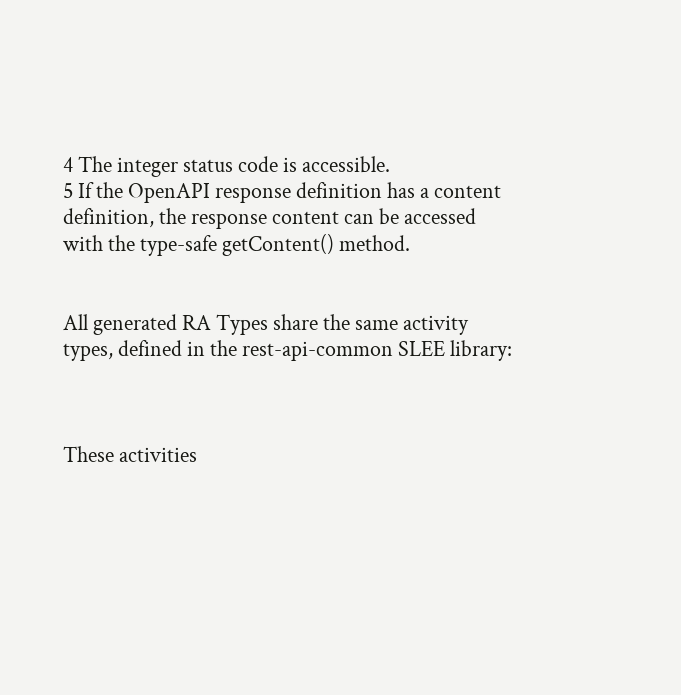4 The integer status code is accessible.
5 If the OpenAPI response definition has a content definition, the response content can be accessed with the type-safe getContent() method.


All generated RA Types share the same activity types, defined in the rest-api-common SLEE library:



These activities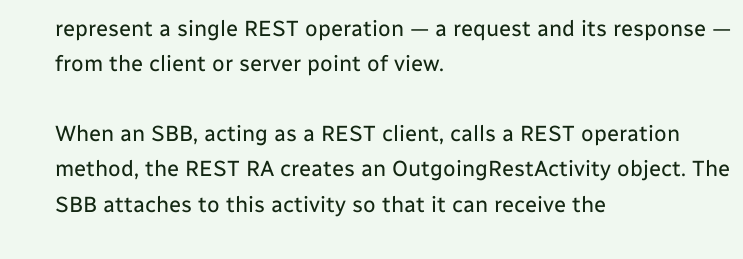represent a single REST operation — a request and its response — from the client or server point of view.

When an SBB, acting as a REST client, calls a REST operation method, the REST RA creates an OutgoingRestActivity object. The SBB attaches to this activity so that it can receive the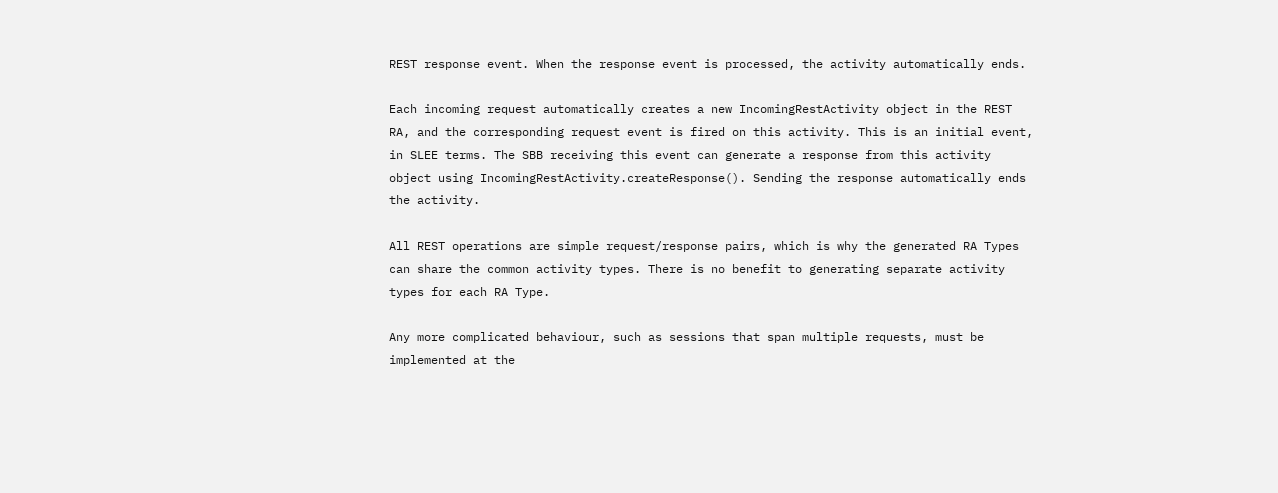REST response event. When the response event is processed, the activity automatically ends.

Each incoming request automatically creates a new IncomingRestActivity object in the REST RA, and the corresponding request event is fired on this activity. This is an initial event, in SLEE terms. The SBB receiving this event can generate a response from this activity object using IncomingRestActivity.createResponse(). Sending the response automatically ends the activity.

All REST operations are simple request/response pairs, which is why the generated RA Types can share the common activity types. There is no benefit to generating separate activity types for each RA Type.

Any more complicated behaviour, such as sessions that span multiple requests, must be implemented at the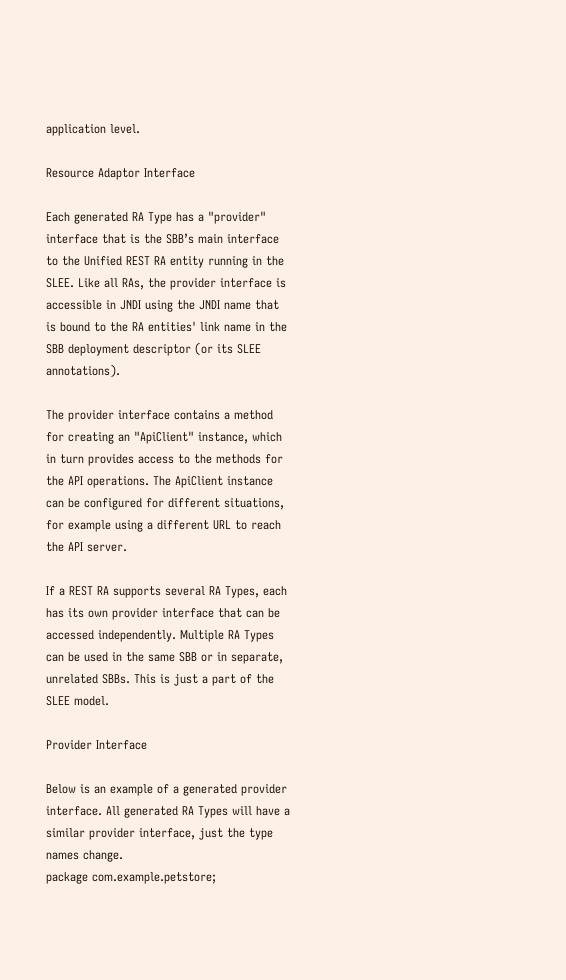application level.

Resource Adaptor Interface

Each generated RA Type has a "provider" interface that is the SBB’s main interface to the Unified REST RA entity running in the SLEE. Like all RAs, the provider interface is accessible in JNDI using the JNDI name that is bound to the RA entities' link name in the SBB deployment descriptor (or its SLEE annotations).

The provider interface contains a method for creating an "ApiClient" instance, which in turn provides access to the methods for the API operations. The ApiClient instance can be configured for different situations, for example using a different URL to reach the API server.

If a REST RA supports several RA Types, each has its own provider interface that can be accessed independently. Multiple RA Types can be used in the same SBB or in separate, unrelated SBBs. This is just a part of the SLEE model.

Provider Interface

Below is an example of a generated provider interface. All generated RA Types will have a similar provider interface, just the type names change.
package com.example.petstore;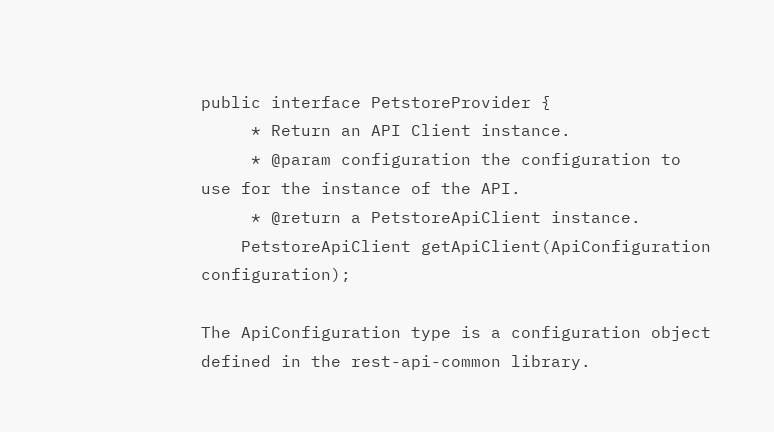public interface PetstoreProvider {
     * Return an API Client instance.
     * @param configuration the configuration to use for the instance of the API.
     * @return a PetstoreApiClient instance.
    PetstoreApiClient getApiClient(ApiConfiguration configuration);

The ApiConfiguration type is a configuration object defined in the rest-api-common library.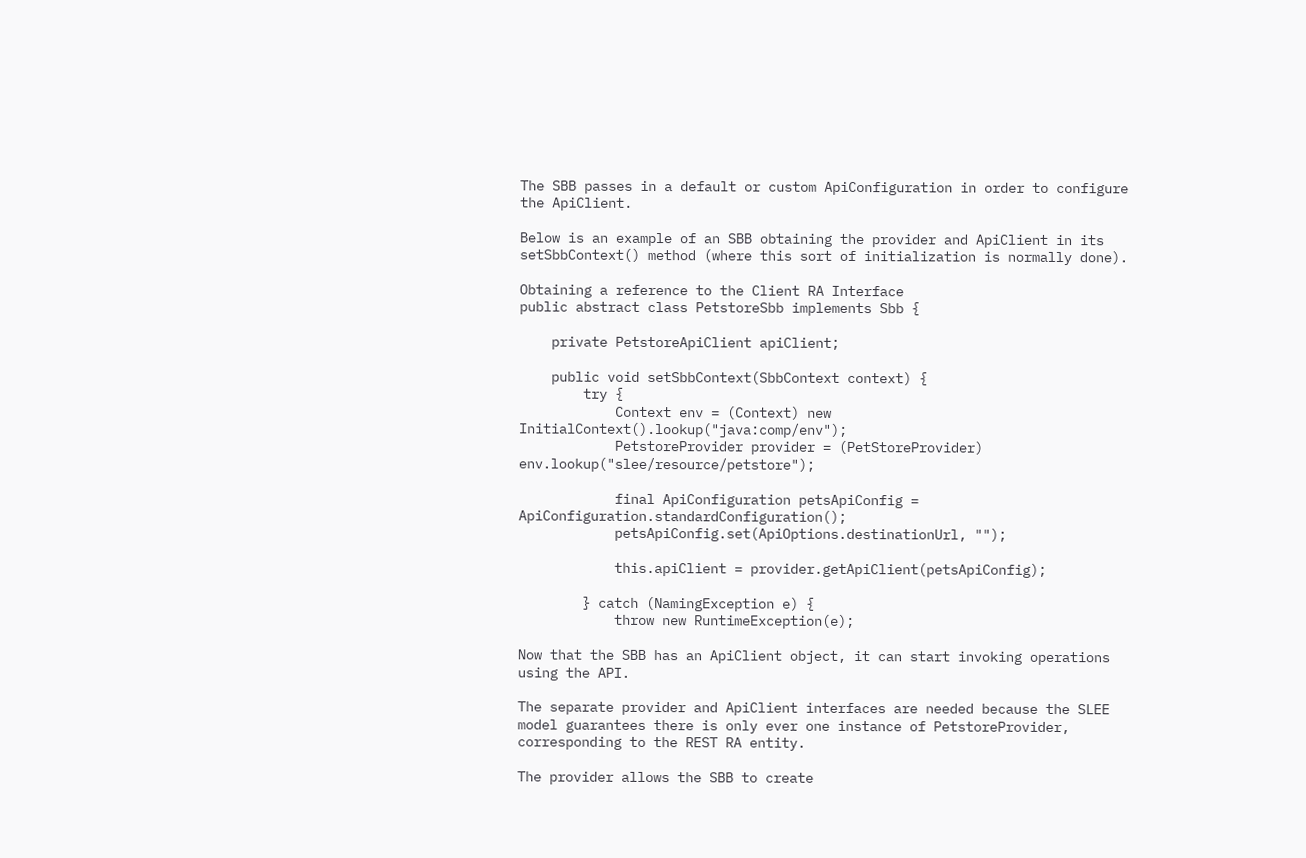The SBB passes in a default or custom ApiConfiguration in order to configure the ApiClient.

Below is an example of an SBB obtaining the provider and ApiClient in its setSbbContext() method (where this sort of initialization is normally done).

Obtaining a reference to the Client RA Interface
public abstract class PetstoreSbb implements Sbb {

    private PetstoreApiClient apiClient;

    public void setSbbContext(SbbContext context) {
        try {
            Context env = (Context) new InitialContext().lookup("java:comp/env");
            PetstoreProvider provider = (PetStoreProvider) env.lookup("slee/resource/petstore");

            final ApiConfiguration petsApiConfig = ApiConfiguration.standardConfiguration();
            petsApiConfig.set(ApiOptions.destinationUrl, "");

            this.apiClient = provider.getApiClient(petsApiConfig);

        } catch (NamingException e) {
            throw new RuntimeException(e);

Now that the SBB has an ApiClient object, it can start invoking operations using the API.

The separate provider and ApiClient interfaces are needed because the SLEE model guarantees there is only ever one instance of PetstoreProvider, corresponding to the REST RA entity.

The provider allows the SBB to create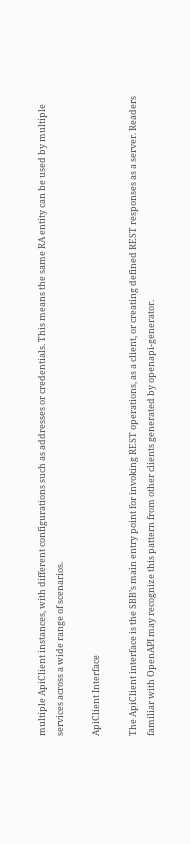multiple ApiClient instances, with different configurations such as addresses or credentials. This means the same RA entity can be used by multiple services across a wide range of scenarios.

ApiClient Interface

The ApiClient interface is the SBB’s main entry point for invoking REST operations, as a client, or creating defined REST responses as a server. Readers familiar with OpenAPI may recognize this pattern from other clients generated by openapi-generator.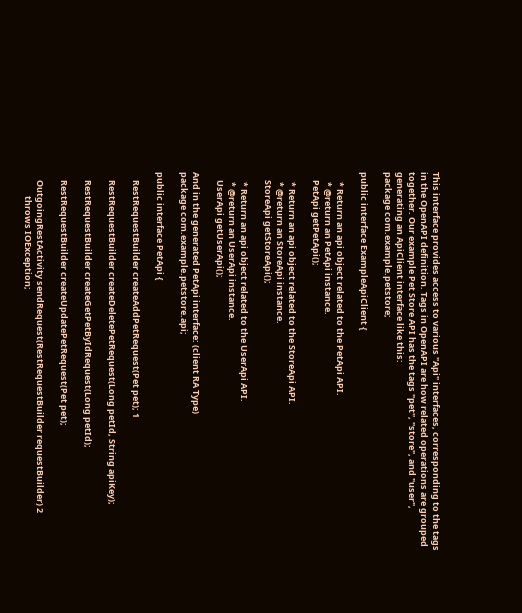This interface provides access to various "Api" interfaces, corresponding to the tags in the OpenAPI definition. Tags in OpenAPI are how related operations are grouped together. Our example Pet Store API has the tags "pet", "store", and "user", generating an ApiClient interface like this:
package com.example.petstore;

public interface ExampleApiClient {

     * Return an api object related to the PetApi API.
     * @return an PetApi instance.
    PetApi getPetApi();

     * Return an api object related to the StoreApi API.
     * @return an StoreApi instance.
    StoreApi getStoreApi();

     * Return an api object related to the UserApi API.
     * @return an UserApi instance.
    UserApi getUserApi();

And in the generated PetApi interface: (client RA Type)
package com.example.petstore.api;

public interface PetApi {

    RestRequestBuilder createAddPetRequest(Pet pet); 1

    RestRequestBuilder createDeletePetRequest(Long petId, String apiKey);

    RestRequestBuilder createGetPetByIdRequest(Long petId);

    RestRequestBuilder createUpdatePetRequest(Pet pet);

    OutgoingRestActivity sendRequest(RestRequestBuilder requestBuilder) 2
            throws IOException;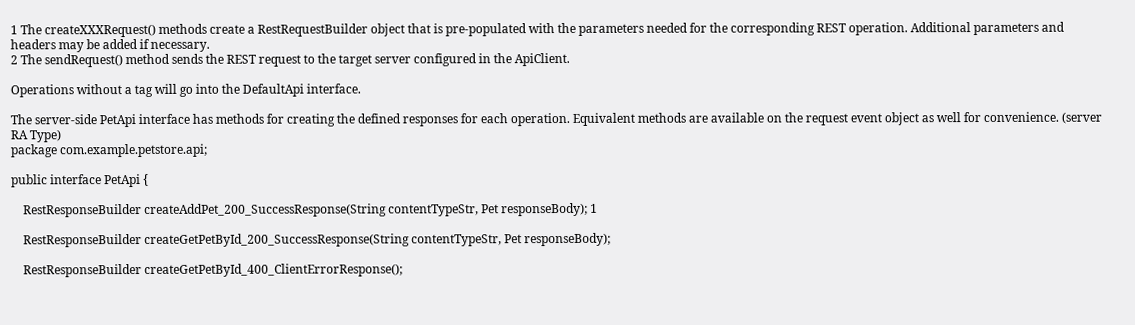1 The createXXXRequest() methods create a RestRequestBuilder object that is pre-populated with the parameters needed for the corresponding REST operation. Additional parameters and headers may be added if necessary.
2 The sendRequest() method sends the REST request to the target server configured in the ApiClient.

Operations without a tag will go into the DefaultApi interface.

The server-side PetApi interface has methods for creating the defined responses for each operation. Equivalent methods are available on the request event object as well for convenience. (server RA Type)
package com.example.petstore.api;

public interface PetApi {

    RestResponseBuilder createAddPet_200_SuccessResponse(String contentTypeStr, Pet responseBody); 1

    RestResponseBuilder createGetPetById_200_SuccessResponse(String contentTypeStr, Pet responseBody);

    RestResponseBuilder createGetPetById_400_ClientErrorResponse();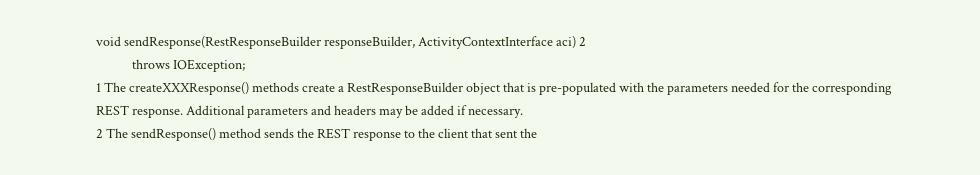void sendResponse(RestResponseBuilder responseBuilder, ActivityContextInterface aci) 2
            throws IOException;
1 The createXXXResponse() methods create a RestResponseBuilder object that is pre-populated with the parameters needed for the corresponding REST response. Additional parameters and headers may be added if necessary.
2 The sendResponse() method sends the REST response to the client that sent the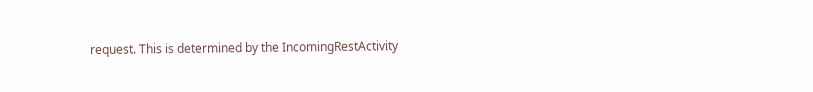request. This is determined by the IncomingRestActivity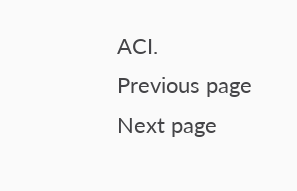ACI.
Previous page Next page